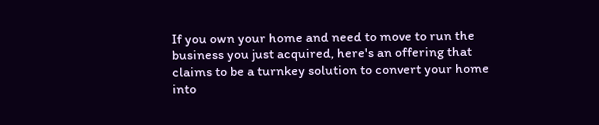If you own your home and need to move to run the business you just acquired, here's an offering that claims to be a turnkey solution to convert your home into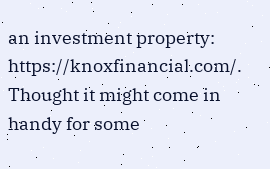an investment property: https://knoxfinancial.com/. Thought it might come in handy for some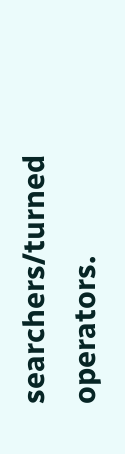searchers/turned operators.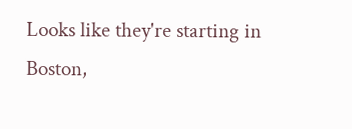Looks like they're starting in Boston,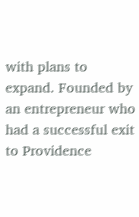with plans to expand. Founded by an entrepreneur who had a successful exit to Providence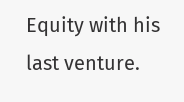Equity with his last venture.